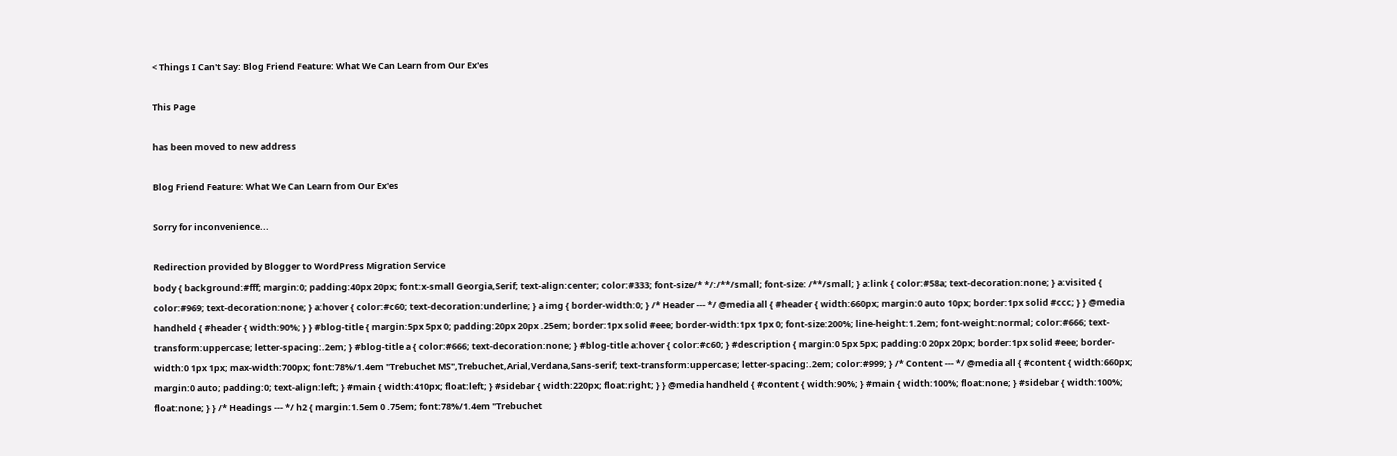< Things I Can't Say: Blog Friend Feature: What We Can Learn from Our Ex'es

This Page

has been moved to new address

Blog Friend Feature: What We Can Learn from Our Ex'es

Sorry for inconvenience...

Redirection provided by Blogger to WordPress Migration Service
body { background:#fff; margin:0; padding:40px 20px; font:x-small Georgia,Serif; text-align:center; color:#333; font-size/* */:/**/small; font-size: /**/small; } a:link { color:#58a; text-decoration:none; } a:visited { color:#969; text-decoration:none; } a:hover { color:#c60; text-decoration:underline; } a img { border-width:0; } /* Header --- */ @media all { #header { width:660px; margin:0 auto 10px; border:1px solid #ccc; } } @media handheld { #header { width:90%; } } #blog-title { margin:5px 5px 0; padding:20px 20px .25em; border:1px solid #eee; border-width:1px 1px 0; font-size:200%; line-height:1.2em; font-weight:normal; color:#666; text-transform:uppercase; letter-spacing:.2em; } #blog-title a { color:#666; text-decoration:none; } #blog-title a:hover { color:#c60; } #description { margin:0 5px 5px; padding:0 20px 20px; border:1px solid #eee; border-width:0 1px 1px; max-width:700px; font:78%/1.4em "Trebuchet MS",Trebuchet,Arial,Verdana,Sans-serif; text-transform:uppercase; letter-spacing:.2em; color:#999; } /* Content --- */ @media all { #content { width:660px; margin:0 auto; padding:0; text-align:left; } #main { width:410px; float:left; } #sidebar { width:220px; float:right; } } @media handheld { #content { width:90%; } #main { width:100%; float:none; } #sidebar { width:100%; float:none; } } /* Headings --- */ h2 { margin:1.5em 0 .75em; font:78%/1.4em "Trebuchet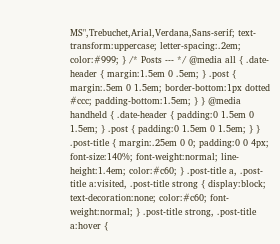MS",Trebuchet,Arial,Verdana,Sans-serif; text-transform:uppercase; letter-spacing:.2em; color:#999; } /* Posts --- */ @media all { .date-header { margin:1.5em 0 .5em; } .post { margin:.5em 0 1.5em; border-bottom:1px dotted #ccc; padding-bottom:1.5em; } } @media handheld { .date-header { padding:0 1.5em 0 1.5em; } .post { padding:0 1.5em 0 1.5em; } } .post-title { margin:.25em 0 0; padding:0 0 4px; font-size:140%; font-weight:normal; line-height:1.4em; color:#c60; } .post-title a, .post-title a:visited, .post-title strong { display:block; text-decoration:none; color:#c60; font-weight:normal; } .post-title strong, .post-title a:hover {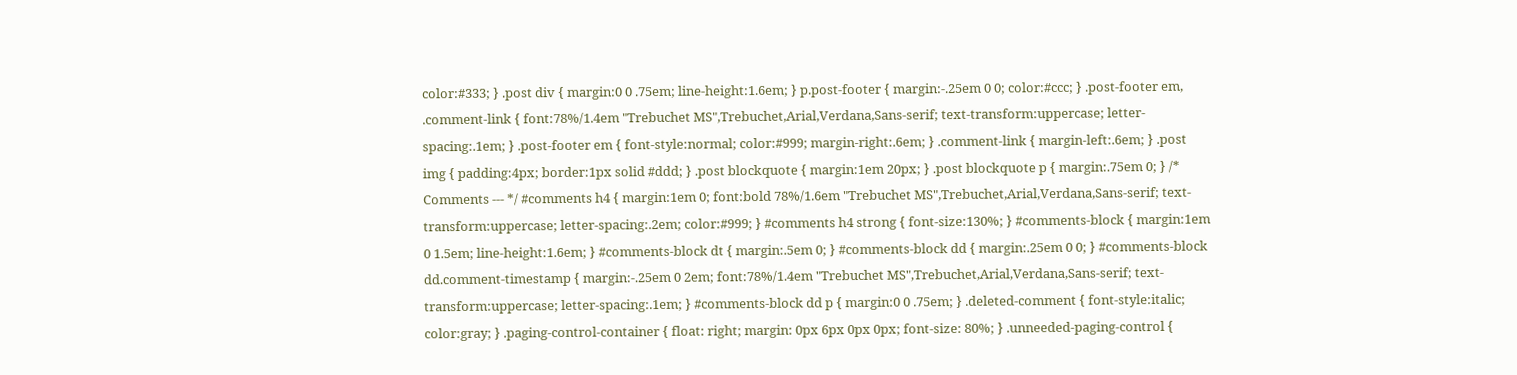color:#333; } .post div { margin:0 0 .75em; line-height:1.6em; } p.post-footer { margin:-.25em 0 0; color:#ccc; } .post-footer em, .comment-link { font:78%/1.4em "Trebuchet MS",Trebuchet,Arial,Verdana,Sans-serif; text-transform:uppercase; letter-spacing:.1em; } .post-footer em { font-style:normal; color:#999; margin-right:.6em; } .comment-link { margin-left:.6em; } .post img { padding:4px; border:1px solid #ddd; } .post blockquote { margin:1em 20px; } .post blockquote p { margin:.75em 0; } /* Comments --- */ #comments h4 { margin:1em 0; font:bold 78%/1.6em "Trebuchet MS",Trebuchet,Arial,Verdana,Sans-serif; text-transform:uppercase; letter-spacing:.2em; color:#999; } #comments h4 strong { font-size:130%; } #comments-block { margin:1em 0 1.5em; line-height:1.6em; } #comments-block dt { margin:.5em 0; } #comments-block dd { margin:.25em 0 0; } #comments-block dd.comment-timestamp { margin:-.25em 0 2em; font:78%/1.4em "Trebuchet MS",Trebuchet,Arial,Verdana,Sans-serif; text-transform:uppercase; letter-spacing:.1em; } #comments-block dd p { margin:0 0 .75em; } .deleted-comment { font-style:italic; color:gray; } .paging-control-container { float: right; margin: 0px 6px 0px 0px; font-size: 80%; } .unneeded-paging-control {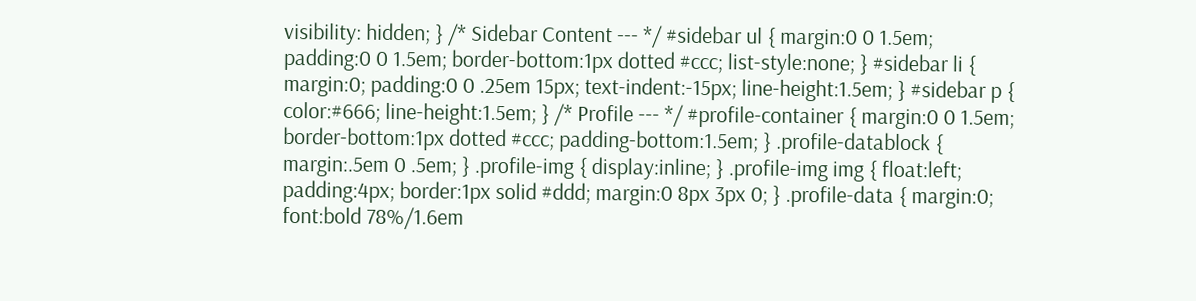visibility: hidden; } /* Sidebar Content --- */ #sidebar ul { margin:0 0 1.5em; padding:0 0 1.5em; border-bottom:1px dotted #ccc; list-style:none; } #sidebar li { margin:0; padding:0 0 .25em 15px; text-indent:-15px; line-height:1.5em; } #sidebar p { color:#666; line-height:1.5em; } /* Profile --- */ #profile-container { margin:0 0 1.5em; border-bottom:1px dotted #ccc; padding-bottom:1.5em; } .profile-datablock { margin:.5em 0 .5em; } .profile-img { display:inline; } .profile-img img { float:left; padding:4px; border:1px solid #ddd; margin:0 8px 3px 0; } .profile-data { margin:0; font:bold 78%/1.6em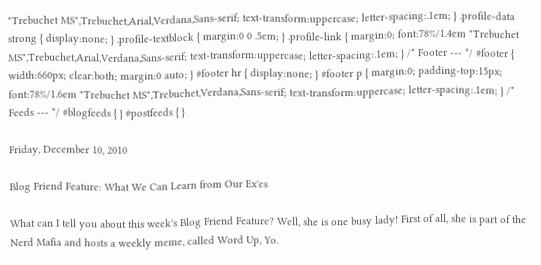"Trebuchet MS",Trebuchet,Arial,Verdana,Sans-serif; text-transform:uppercase; letter-spacing:.1em; } .profile-data strong { display:none; } .profile-textblock { margin:0 0 .5em; } .profile-link { margin:0; font:78%/1.4em "Trebuchet MS",Trebuchet,Arial,Verdana,Sans-serif; text-transform:uppercase; letter-spacing:.1em; } /* Footer --- */ #footer { width:660px; clear:both; margin:0 auto; } #footer hr { display:none; } #footer p { margin:0; padding-top:15px; font:78%/1.6em "Trebuchet MS",Trebuchet,Verdana,Sans-serif; text-transform:uppercase; letter-spacing:.1em; } /* Feeds --- */ #blogfeeds { } #postfeeds { }

Friday, December 10, 2010

Blog Friend Feature: What We Can Learn from Our Ex'es

What can I tell you about this week's Blog Friend Feature? Well, she is one busy lady! First of all, she is part of the Nerd Mafia and hosts a weekly meme, called Word Up, Yo.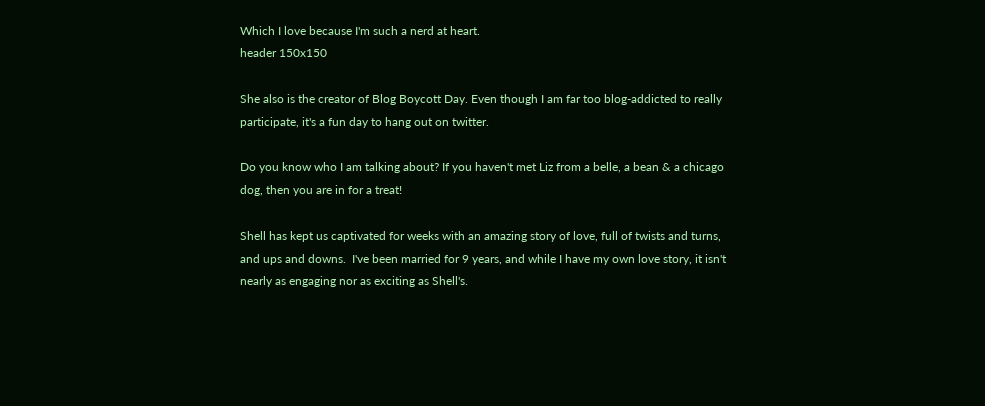Which I love because I'm such a nerd at heart.
header 150x150

She also is the creator of Blog Boycott Day. Even though I am far too blog-addicted to really participate, it's a fun day to hang out on twitter.

Do you know who I am talking about? If you haven't met Liz from a belle, a bean & a chicago dog, then you are in for a treat!

Shell has kept us captivated for weeks with an amazing story of love, full of twists and turns, and ups and downs.  I've been married for 9 years, and while I have my own love story, it isn't nearly as engaging nor as exciting as Shell's.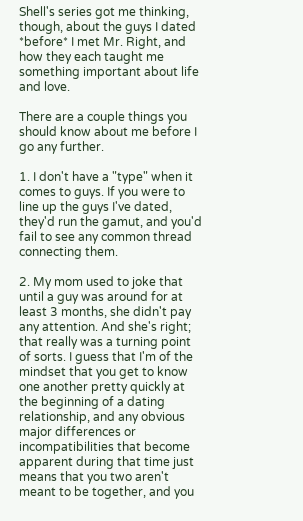Shell's series got me thinking, though, about the guys I dated *before* I met Mr. Right, and how they each taught me something important about life and love.

There are a couple things you should know about me before I go any further.

1. I don't have a "type" when it comes to guys. If you were to line up the guys I've dated, they'd run the gamut, and you'd fail to see any common thread connecting them.

2. My mom used to joke that until a guy was around for at least 3 months, she didn't pay any attention. And she's right; that really was a turning point of sorts. I guess that I'm of the mindset that you get to know one another pretty quickly at the beginning of a dating relationship, and any obvious major differences or incompatibilities that become apparent during that time just means that you two aren't meant to be together, and you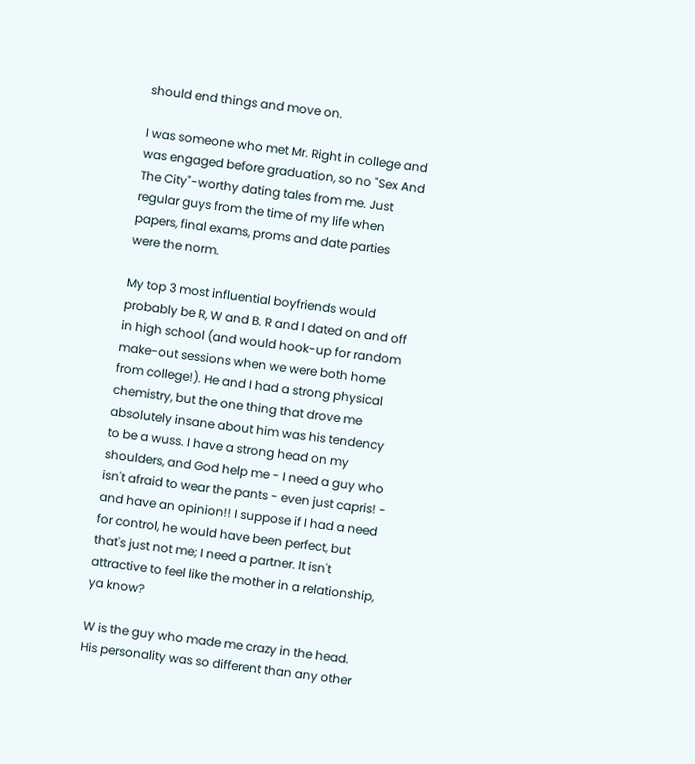should end things and move on.

I was someone who met Mr. Right in college and was engaged before graduation, so no "Sex And The City"-worthy dating tales from me. Just regular guys from the time of my life when papers, final exams, proms and date parties were the norm.

My top 3 most influential boyfriends would probably be R, W and B. R and I dated on and off in high school (and would hook-up for random make-out sessions when we were both home from college!). He and I had a strong physical chemistry, but the one thing that drove me absolutely insane about him was his tendency to be a wuss. I have a strong head on my shoulders, and God help me - I need a guy who isn't afraid to wear the pants - even just capris! - and have an opinion!! I suppose if I had a need for control, he would have been perfect, but that's just not me; I need a partner. It isn't attractive to feel like the mother in a relationship, ya know?

W is the guy who made me crazy in the head. His personality was so different than any other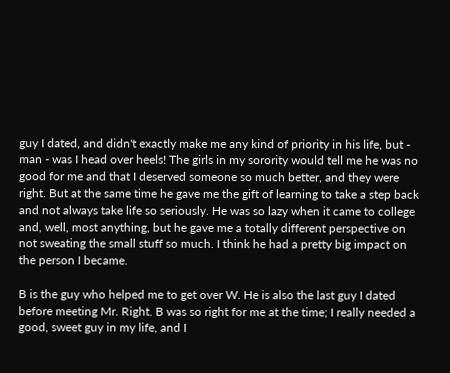guy I dated, and didn't exactly make me any kind of priority in his life, but - man - was I head over heels! The girls in my sorority would tell me he was no good for me and that I deserved someone so much better, and they were right. But at the same time he gave me the gift of learning to take a step back and not always take life so seriously. He was so lazy when it came to college and, well, most anything, but he gave me a totally different perspective on not sweating the small stuff so much. I think he had a pretty big impact on the person I became.

B is the guy who helped me to get over W. He is also the last guy I dated before meeting Mr. Right. B was so right for me at the time; I really needed a good, sweet guy in my life, and I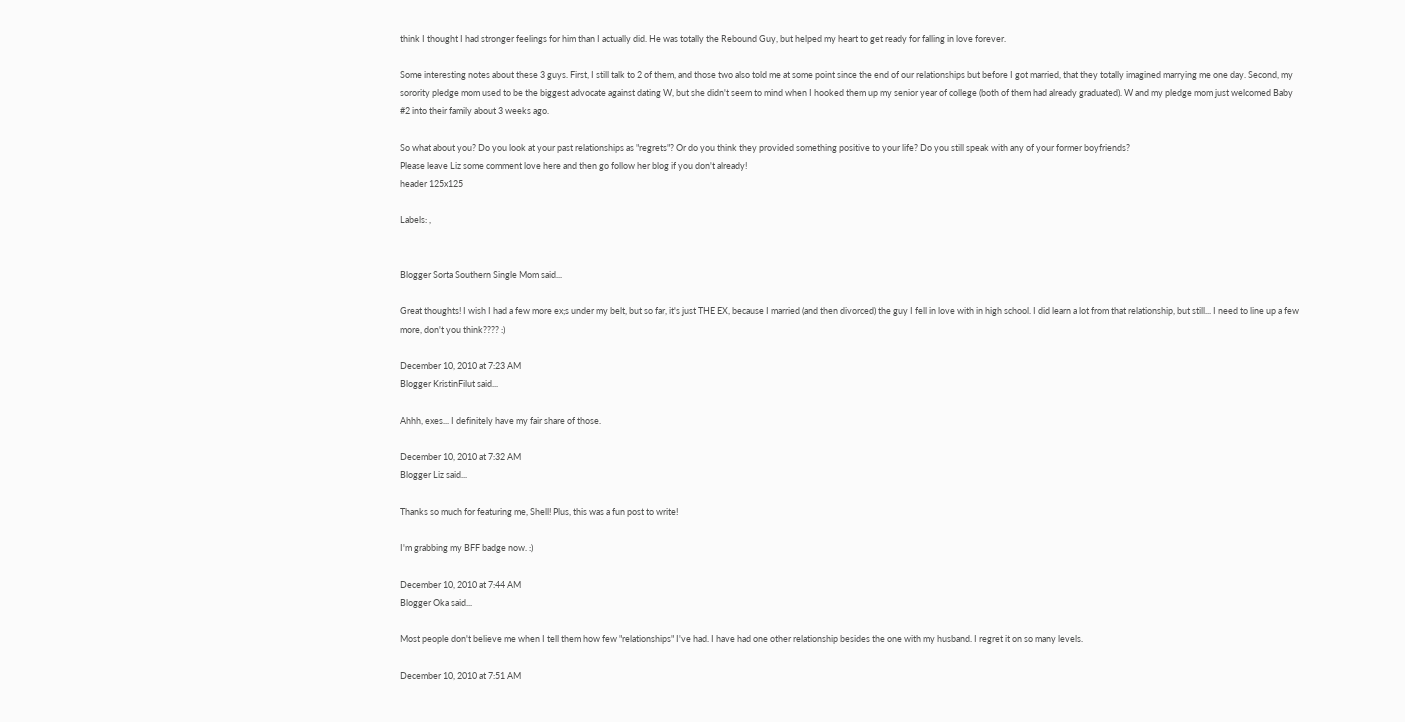think I thought I had stronger feelings for him than I actually did. He was totally the Rebound Guy, but helped my heart to get ready for falling in love forever.

Some interesting notes about these 3 guys. First, I still talk to 2 of them, and those two also told me at some point since the end of our relationships but before I got married, that they totally imagined marrying me one day. Second, my sorority pledge mom used to be the biggest advocate against dating W, but she didn't seem to mind when I hooked them up my senior year of college (both of them had already graduated). W and my pledge mom just welcomed Baby #2 into their family about 3 weeks ago.

So what about you? Do you look at your past relationships as "regrets"? Or do you think they provided something positive to your life? Do you still speak with any of your former boyfriends?
Please leave Liz some comment love here and then go follow her blog if you don't already!
header 125x125

Labels: ,


Blogger Sorta Southern Single Mom said...

Great thoughts! I wish I had a few more ex;s under my belt, but so far, it's just THE EX, because I married (and then divorced) the guy I fell in love with in high school. I did learn a lot from that relationship, but still... I need to line up a few more, don't you think???? :)

December 10, 2010 at 7:23 AM
Blogger KristinFilut said...

Ahhh, exes... I definitely have my fair share of those.

December 10, 2010 at 7:32 AM
Blogger Liz said...

Thanks so much for featuring me, Shell! Plus, this was a fun post to write!

I'm grabbing my BFF badge now. :)

December 10, 2010 at 7:44 AM
Blogger Oka said...

Most people don't believe me when I tell them how few "relationships" I've had. I have had one other relationship besides the one with my husband. I regret it on so many levels.

December 10, 2010 at 7:51 AM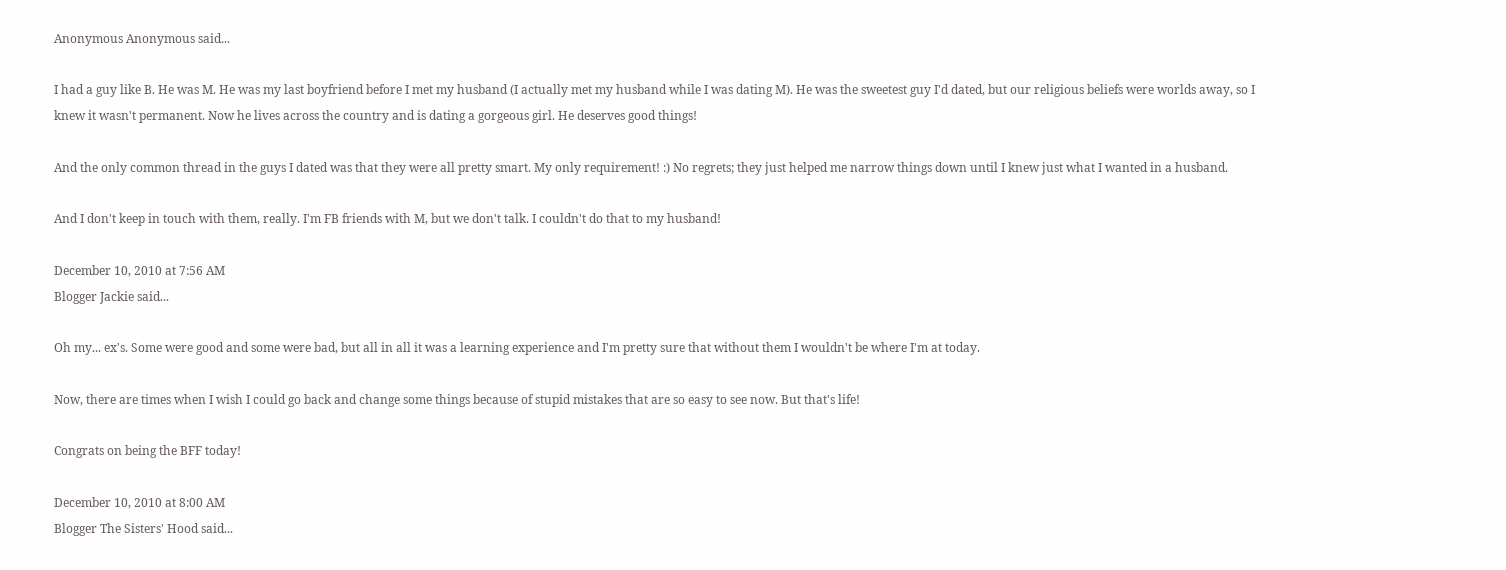Anonymous Anonymous said...

I had a guy like B. He was M. He was my last boyfriend before I met my husband (I actually met my husband while I was dating M). He was the sweetest guy I'd dated, but our religious beliefs were worlds away, so I knew it wasn't permanent. Now he lives across the country and is dating a gorgeous girl. He deserves good things!

And the only common thread in the guys I dated was that they were all pretty smart. My only requirement! :) No regrets; they just helped me narrow things down until I knew just what I wanted in a husband.

And I don't keep in touch with them, really. I'm FB friends with M, but we don't talk. I couldn't do that to my husband!

December 10, 2010 at 7:56 AM
Blogger Jackie said...

Oh my... ex's. Some were good and some were bad, but all in all it was a learning experience and I'm pretty sure that without them I wouldn't be where I'm at today.

Now, there are times when I wish I could go back and change some things because of stupid mistakes that are so easy to see now. But that's life!

Congrats on being the BFF today!

December 10, 2010 at 8:00 AM
Blogger The Sisters' Hood said...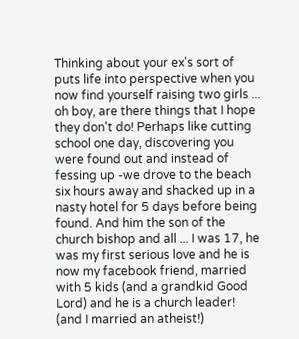Thinking about your ex's sort of puts life into perspective when you now find yourself raising two girls ... oh boy, are there things that I hope they don't do! Perhaps like cutting school one day, discovering you were found out and instead of fessing up -we drove to the beach six hours away and shacked up in a nasty hotel for 5 days before being found. And him the son of the church bishop and all ... I was 17, he was my first serious love and he is now my facebook friend, married with 5 kids (and a grandkid Good Lord) and he is a church leader! (and I married an atheist!)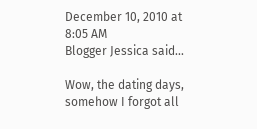December 10, 2010 at 8:05 AM
Blogger Jessica said...

Wow, the dating days, somehow I forgot all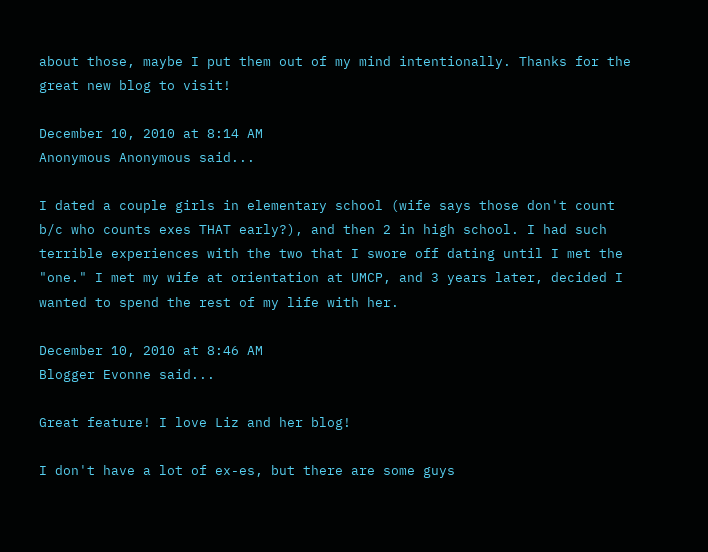about those, maybe I put them out of my mind intentionally. Thanks for the great new blog to visit!

December 10, 2010 at 8:14 AM
Anonymous Anonymous said...

I dated a couple girls in elementary school (wife says those don't count b/c who counts exes THAT early?), and then 2 in high school. I had such terrible experiences with the two that I swore off dating until I met the "one." I met my wife at orientation at UMCP, and 3 years later, decided I wanted to spend the rest of my life with her.

December 10, 2010 at 8:46 AM
Blogger Evonne said...

Great feature! I love Liz and her blog!

I don't have a lot of ex-es, but there are some guys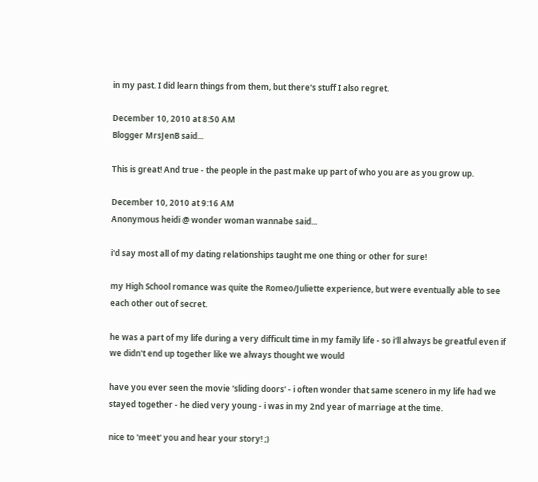in my past. I did learn things from them, but there's stuff I also regret.

December 10, 2010 at 8:50 AM
Blogger MrsJenB said...

This is great! And true - the people in the past make up part of who you are as you grow up.

December 10, 2010 at 9:16 AM
Anonymous heidi @ wonder woman wannabe said...

i'd say most all of my dating relationships taught me one thing or other for sure!

my High School romance was quite the Romeo/Juliette experience, but were eventually able to see each other out of secret.

he was a part of my life during a very difficult time in my family life - so i'll always be greatful even if we didn't end up together like we always thought we would

have you ever seen the movie 'sliding doors' - i often wonder that same scenero in my life had we stayed together - he died very young - i was in my 2nd year of marriage at the time.

nice to 'meet' you and hear your story! ;)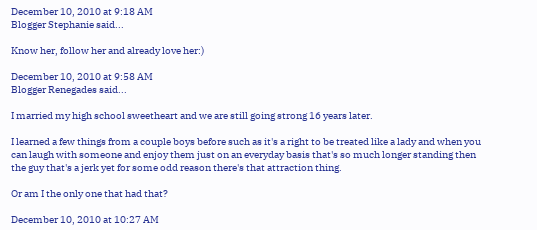December 10, 2010 at 9:18 AM
Blogger Stephanie said...

Know her, follow her and already love her:)

December 10, 2010 at 9:58 AM
Blogger Renegades said...

I married my high school sweetheart and we are still going strong 16 years later.

I learned a few things from a couple boys before such as it's a right to be treated like a lady and when you can laugh with someone and enjoy them just on an everyday basis that's so much longer standing then the guy that's a jerk yet for some odd reason there's that attraction thing.

Or am I the only one that had that?

December 10, 2010 at 10:27 AM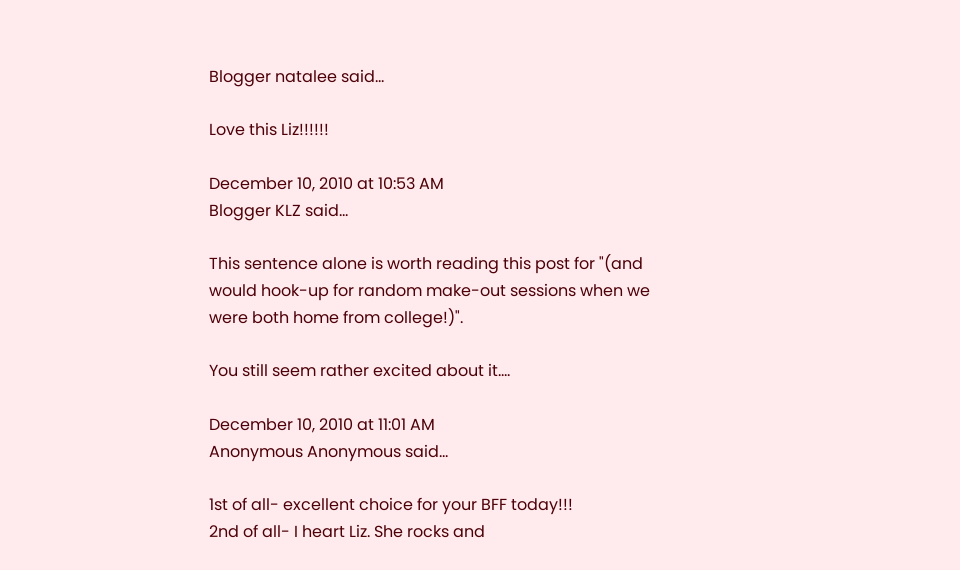Blogger natalee said...

Love this Liz!!!!!!

December 10, 2010 at 10:53 AM
Blogger KLZ said...

This sentence alone is worth reading this post for "(and would hook-up for random make-out sessions when we were both home from college!)".

You still seem rather excited about it....

December 10, 2010 at 11:01 AM
Anonymous Anonymous said...

1st of all- excellent choice for your BFF today!!!
2nd of all- I heart Liz. She rocks and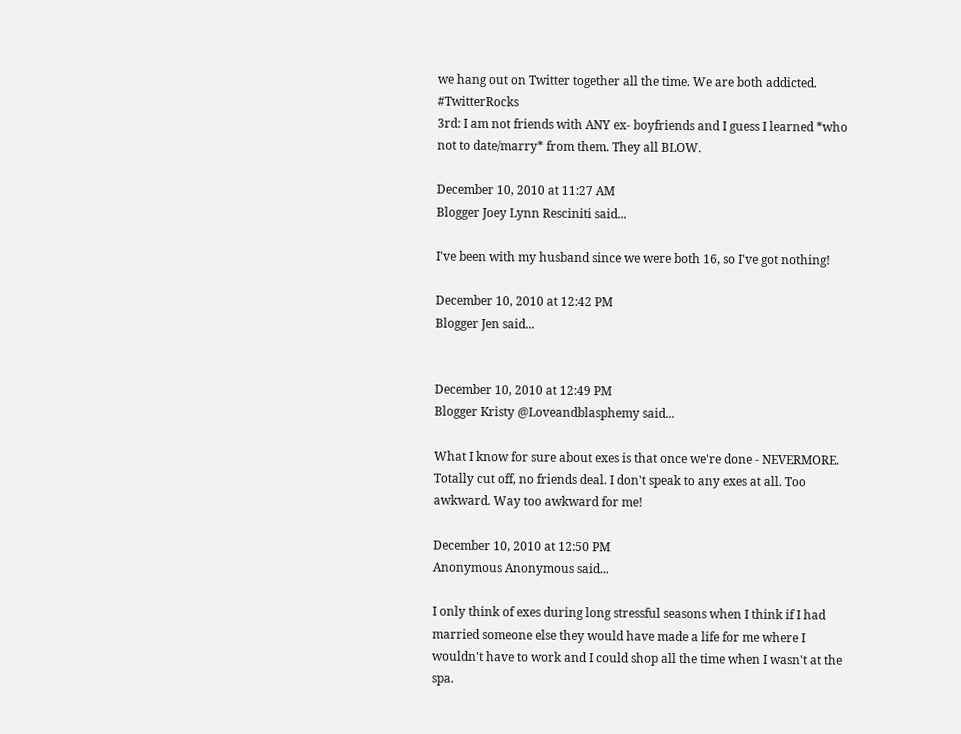we hang out on Twitter together all the time. We are both addicted. #TwitterRocks
3rd: I am not friends with ANY ex- boyfriends and I guess I learned *who not to date/marry* from them. They all BLOW.

December 10, 2010 at 11:27 AM
Blogger Joey Lynn Resciniti said...

I've been with my husband since we were both 16, so I've got nothing!

December 10, 2010 at 12:42 PM
Blogger Jen said...


December 10, 2010 at 12:49 PM
Blogger Kristy @Loveandblasphemy said...

What I know for sure about exes is that once we're done - NEVERMORE. Totally cut off, no friends deal. I don't speak to any exes at all. Too awkward. Way too awkward for me!

December 10, 2010 at 12:50 PM
Anonymous Anonymous said...

I only think of exes during long stressful seasons when I think if I had married someone else they would have made a life for me where I wouldn't have to work and I could shop all the time when I wasn't at the spa.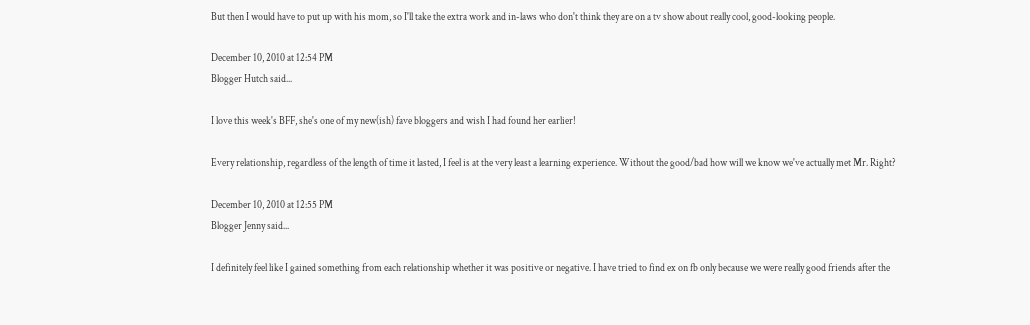But then I would have to put up with his mom, so I'll take the extra work and in-laws who don't think they are on a tv show about really cool, good-looking people.

December 10, 2010 at 12:54 PM
Blogger Hutch said...

I love this week's BFF, she's one of my new(ish) fave bloggers and wish I had found her earlier!

Every relationship, regardless of the length of time it lasted, I feel is at the very least a learning experience. Without the good/bad how will we know we've actually met Mr. Right?

December 10, 2010 at 12:55 PM
Blogger Jenny said...

I definitely feel like I gained something from each relationship whether it was positive or negative. I have tried to find ex on fb only because we were really good friends after the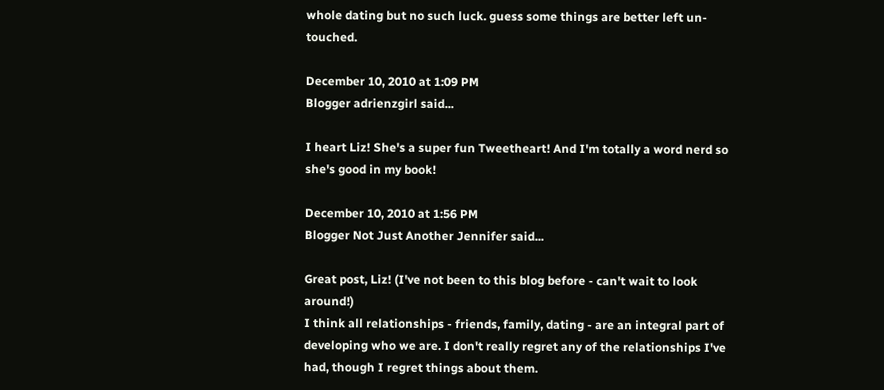whole dating but no such luck. guess some things are better left un-touched.

December 10, 2010 at 1:09 PM
Blogger adrienzgirl said...

I heart Liz! She's a super fun Tweetheart! And I'm totally a word nerd so she's good in my book!

December 10, 2010 at 1:56 PM
Blogger Not Just Another Jennifer said...

Great post, Liz! (I've not been to this blog before - can't wait to look around!)
I think all relationships - friends, family, dating - are an integral part of developing who we are. I don't really regret any of the relationships I've had, though I regret things about them.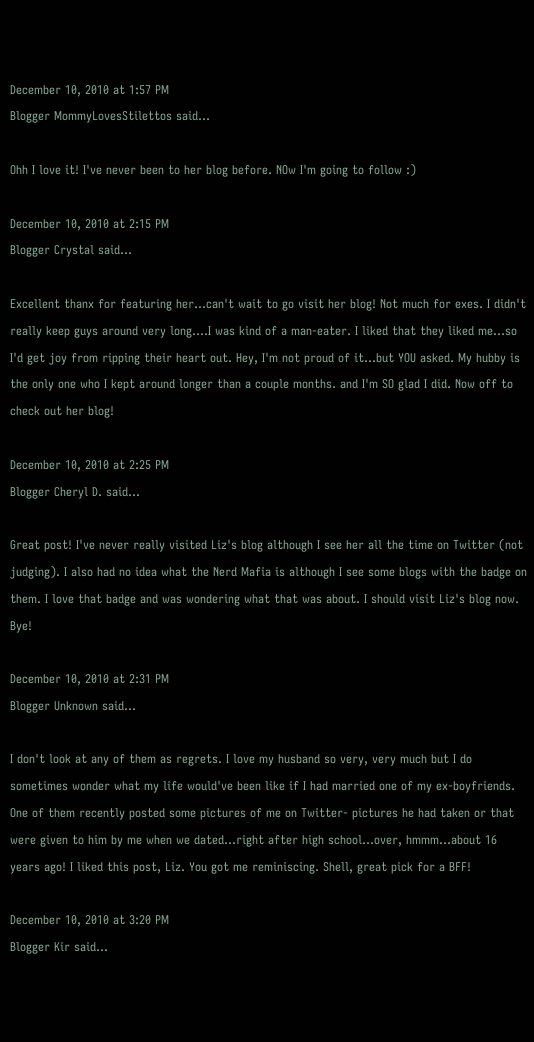December 10, 2010 at 1:57 PM
Blogger MommyLovesStilettos said...

Ohh I love it! I've never been to her blog before. NOw I'm going to follow :)

December 10, 2010 at 2:15 PM
Blogger Crystal said...

Excellent thanx for featuring her...can't wait to go visit her blog! Not much for exes. I didn't really keep guys around very long....I was kind of a man-eater. I liked that they liked me...so I'd get joy from ripping their heart out. Hey, I'm not proud of it...but YOU asked. My hubby is the only one who I kept around longer than a couple months. and I'm SO glad I did. Now off to check out her blog!

December 10, 2010 at 2:25 PM
Blogger Cheryl D. said...

Great post! I've never really visited Liz's blog although I see her all the time on Twitter (not judging). I also had no idea what the Nerd Mafia is although I see some blogs with the badge on them. I love that badge and was wondering what that was about. I should visit Liz's blog now. Bye!

December 10, 2010 at 2:31 PM
Blogger Unknown said...

I don't look at any of them as regrets. I love my husband so very, very much but I do sometimes wonder what my life would've been like if I had married one of my ex-boyfriends. One of them recently posted some pictures of me on Twitter- pictures he had taken or that were given to him by me when we dated...right after high school...over, hmmm...about 16 years ago! I liked this post, Liz. You got me reminiscing. Shell, great pick for a BFF!

December 10, 2010 at 3:20 PM
Blogger Kir said...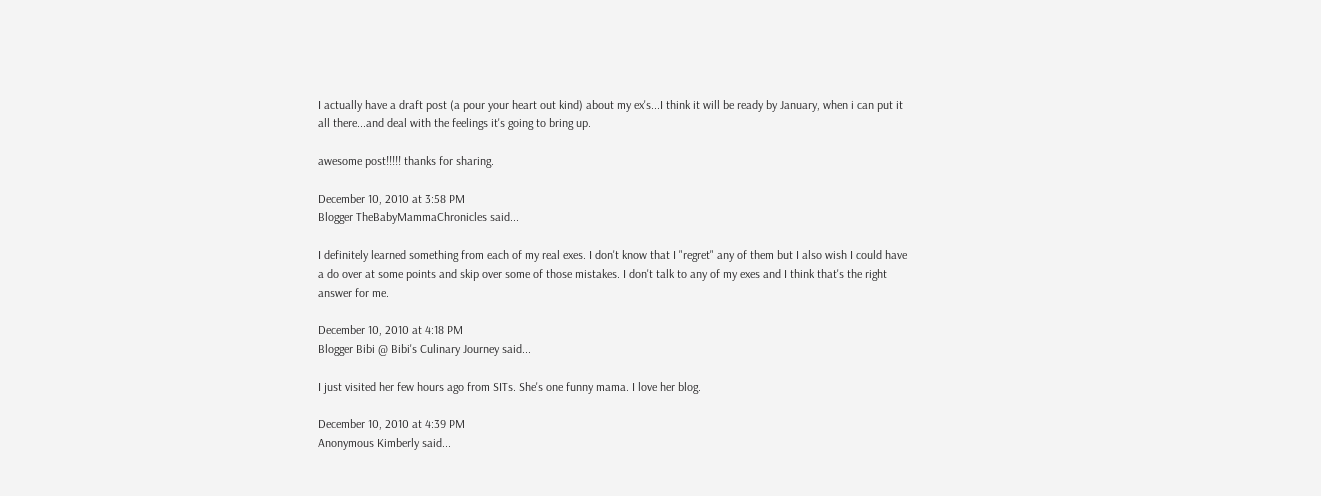I actually have a draft post (a pour your heart out kind) about my ex's...I think it will be ready by January, when i can put it all there...and deal with the feelings it's going to bring up.

awesome post!!!!! thanks for sharing.

December 10, 2010 at 3:58 PM
Blogger TheBabyMammaChronicles said...

I definitely learned something from each of my real exes. I don't know that I "regret" any of them but I also wish I could have a do over at some points and skip over some of those mistakes. I don't talk to any of my exes and I think that's the right answer for me.

December 10, 2010 at 4:18 PM
Blogger Bibi @ Bibi's Culinary Journey said...

I just visited her few hours ago from SITs. She's one funny mama. I love her blog.

December 10, 2010 at 4:39 PM
Anonymous Kimberly said...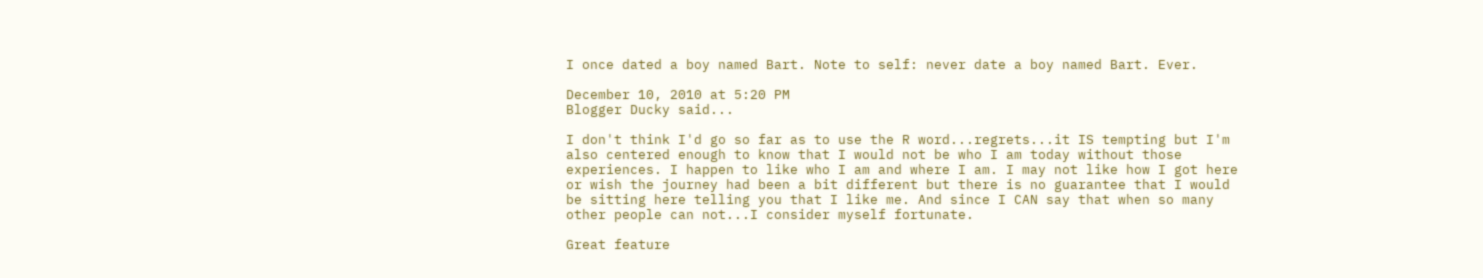I once dated a boy named Bart. Note to self: never date a boy named Bart. Ever.

December 10, 2010 at 5:20 PM
Blogger Ducky said...

I don't think I'd go so far as to use the R word...regrets...it IS tempting but I'm also centered enough to know that I would not be who I am today without those experiences. I happen to like who I am and where I am. I may not like how I got here or wish the journey had been a bit different but there is no guarantee that I would be sitting here telling you that I like me. And since I CAN say that when so many other people can not...I consider myself fortunate.

Great feature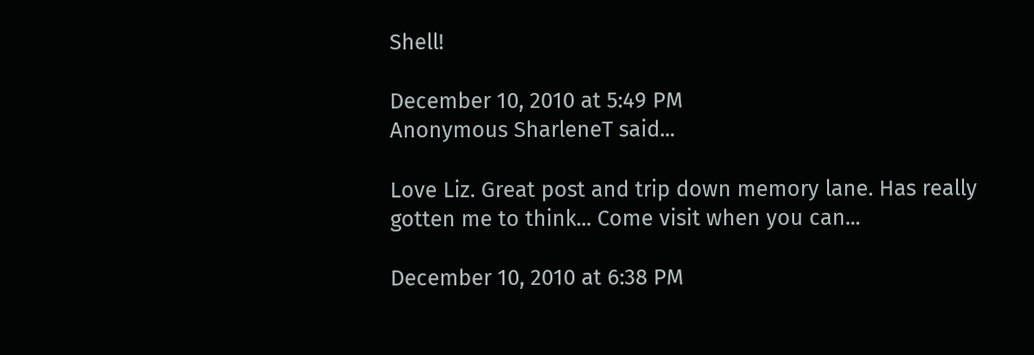Shell!

December 10, 2010 at 5:49 PM
Anonymous SharleneT said...

Love Liz. Great post and trip down memory lane. Has really gotten me to think... Come visit when you can...

December 10, 2010 at 6:38 PM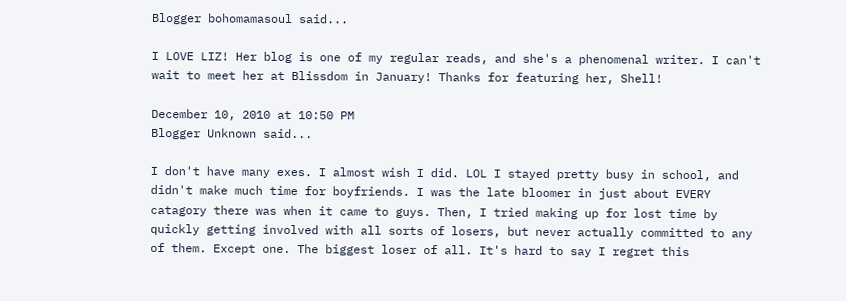Blogger bohomamasoul said...

I LOVE LIZ! Her blog is one of my regular reads, and she's a phenomenal writer. I can't wait to meet her at Blissdom in January! Thanks for featuring her, Shell!

December 10, 2010 at 10:50 PM
Blogger Unknown said...

I don't have many exes. I almost wish I did. LOL I stayed pretty busy in school, and didn't make much time for boyfriends. I was the late bloomer in just about EVERY catagory there was when it came to guys. Then, I tried making up for lost time by quickly getting involved with all sorts of losers, but never actually committed to any of them. Except one. The biggest loser of all. It's hard to say I regret this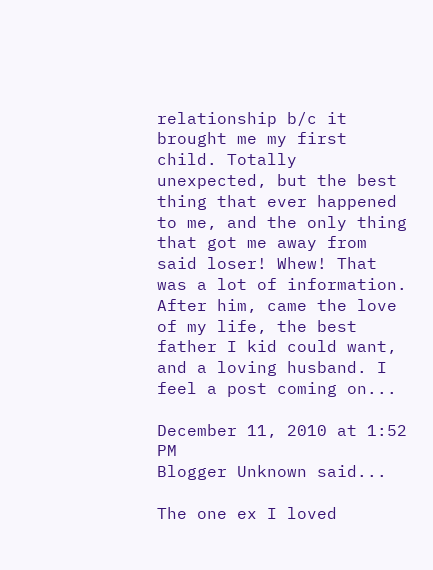relationship b/c it brought me my first child. Totally unexpected, but the best thing that ever happened to me, and the only thing that got me away from said loser! Whew! That was a lot of information. After him, came the love of my life, the best father I kid could want, and a loving husband. I feel a post coming on...

December 11, 2010 at 1:52 PM
Blogger Unknown said...

The one ex I loved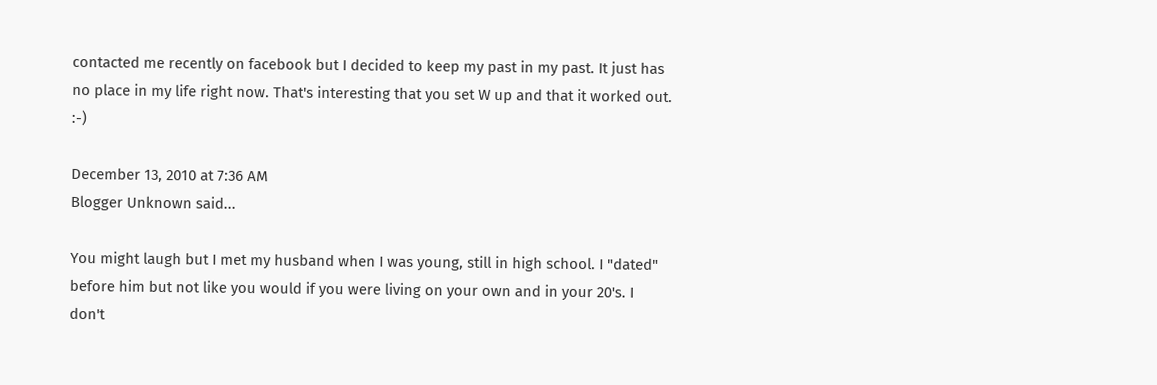contacted me recently on facebook but I decided to keep my past in my past. It just has no place in my life right now. That's interesting that you set W up and that it worked out. :-)

December 13, 2010 at 7:36 AM
Blogger Unknown said...

You might laugh but I met my husband when I was young, still in high school. I "dated" before him but not like you would if you were living on your own and in your 20's. I don't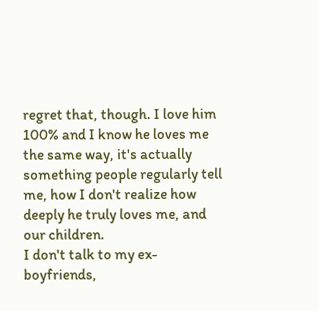regret that, though. I love him 100% and I know he loves me the same way, it's actually something people regularly tell me, how I don't realize how deeply he truly loves me, and our children.
I don't talk to my ex-boyfriends,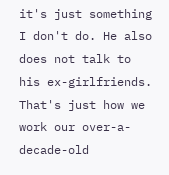it's just something I don't do. He also does not talk to his ex-girlfriends. That's just how we work our over-a-decade-old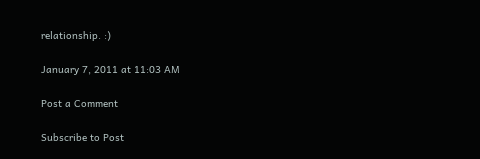relationship. :)

January 7, 2011 at 11:03 AM

Post a Comment

Subscribe to Post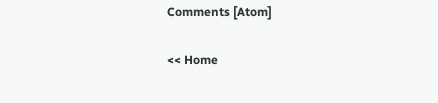Comments [Atom]

<< Home